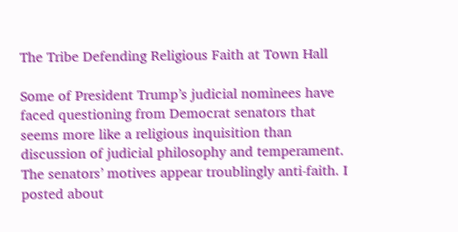The Tribe Defending Religious Faith at Town Hall

Some of President Trump’s judicial nominees have faced questioning from Democrat senators that seems more like a religious inquisition than discussion of judicial philosophy and temperament. The senators’ motives appear troublingly anti-faith. I posted about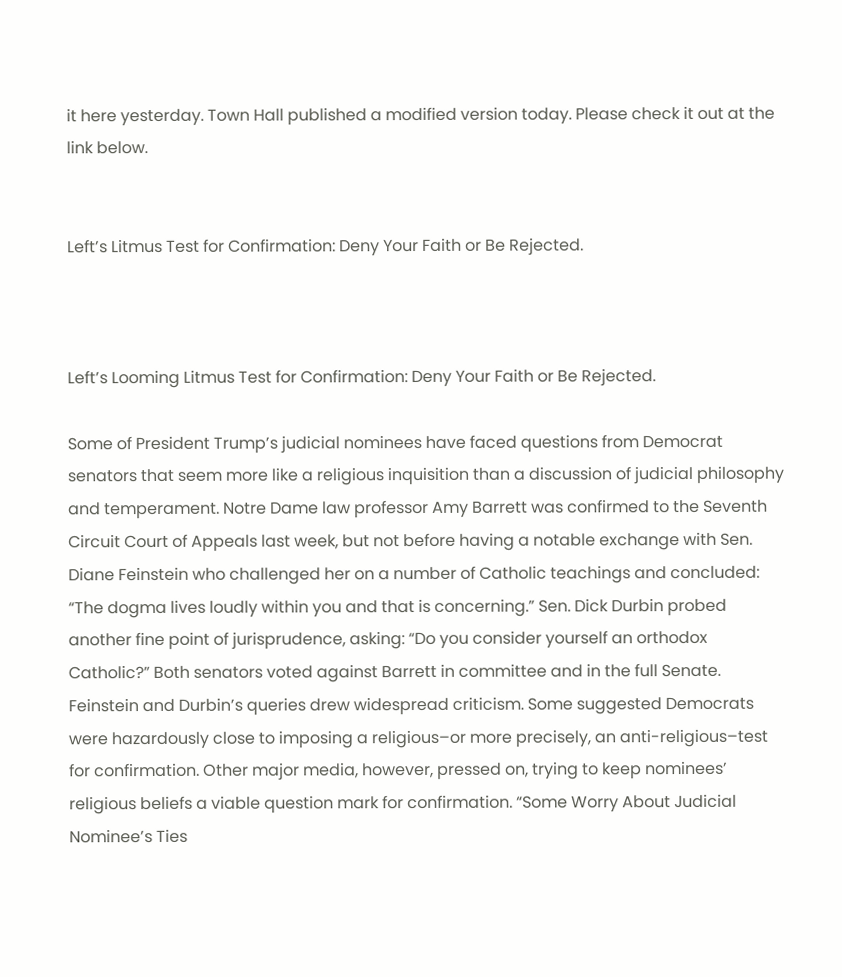it here yesterday. Town Hall published a modified version today. Please check it out at the link below.


Left’s Litmus Test for Confirmation: Deny Your Faith or Be Rejected.



Left’s Looming Litmus Test for Confirmation: Deny Your Faith or Be Rejected.

Some of President Trump’s judicial nominees have faced questions from Democrat senators that seem more like a religious inquisition than a discussion of judicial philosophy and temperament. Notre Dame law professor Amy Barrett was confirmed to the Seventh Circuit Court of Appeals last week, but not before having a notable exchange with Sen. Diane Feinstein who challenged her on a number of Catholic teachings and concluded: “The dogma lives loudly within you and that is concerning.” Sen. Dick Durbin probed another fine point of jurisprudence, asking: “Do you consider yourself an orthodox Catholic?” Both senators voted against Barrett in committee and in the full Senate.
Feinstein and Durbin’s queries drew widespread criticism. Some suggested Democrats were hazardously close to imposing a religious–or more precisely, an anti-religious–test for confirmation. Other major media, however, pressed on, trying to keep nominees’ religious beliefs a viable question mark for confirmation. “Some Worry About Judicial Nominee’s Ties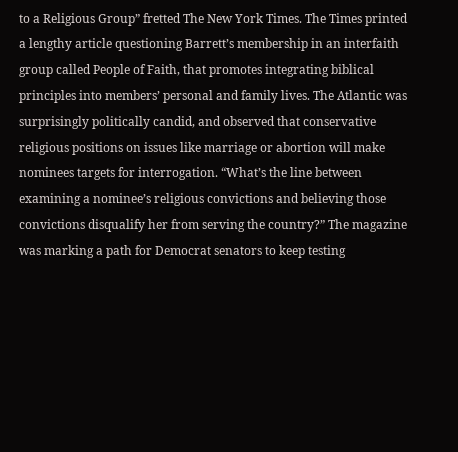to a Religious Group” fretted The New York Times. The Times printed a lengthy article questioning Barrett’s membership in an interfaith group called People of Faith, that promotes integrating biblical principles into members’ personal and family lives. The Atlantic was surprisingly politically candid, and observed that conservative religious positions on issues like marriage or abortion will make nominees targets for interrogation. “What’s the line between examining a nominee’s religious convictions and believing those convictions disqualify her from serving the country?” The magazine was marking a path for Democrat senators to keep testing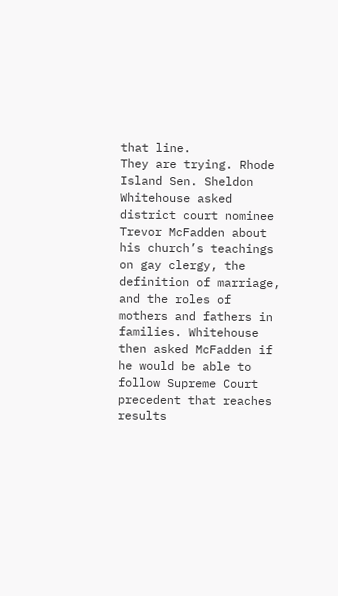that line.
They are trying. Rhode Island Sen. Sheldon Whitehouse asked district court nominee Trevor McFadden about his church’s teachings on gay clergy, the definition of marriage, and the roles of mothers and fathers in families. Whitehouse then asked McFadden if he would be able to follow Supreme Court precedent that reaches results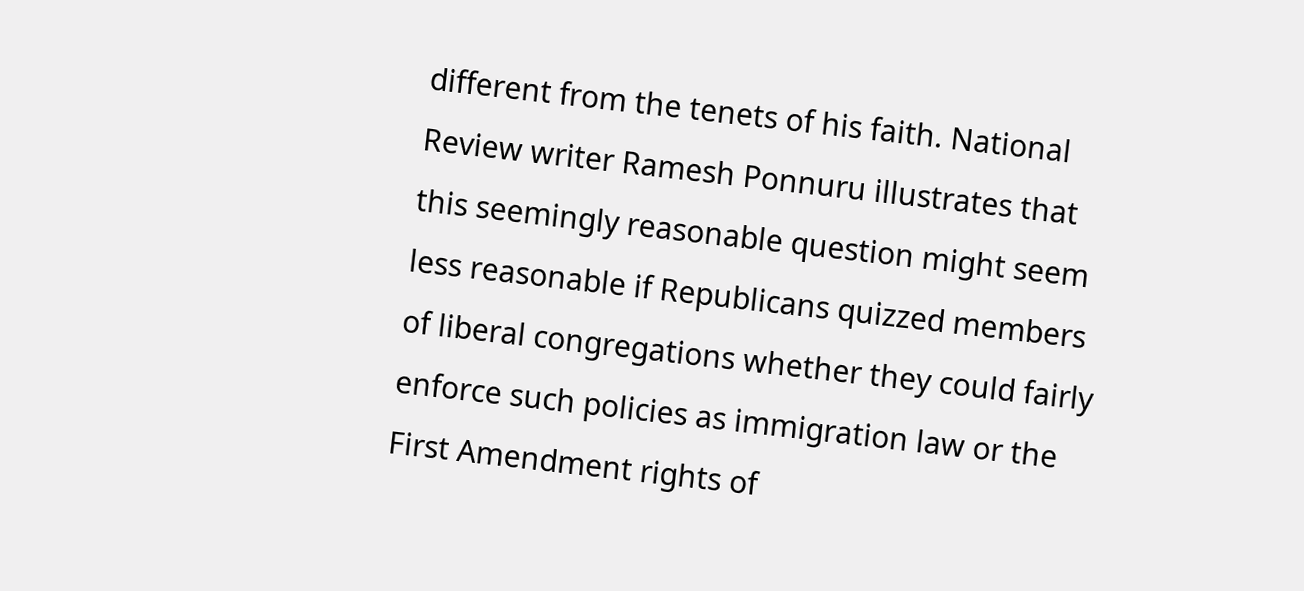different from the tenets of his faith. National Review writer Ramesh Ponnuru illustrates that this seemingly reasonable question might seem less reasonable if Republicans quizzed members of liberal congregations whether they could fairly enforce such policies as immigration law or the First Amendment rights of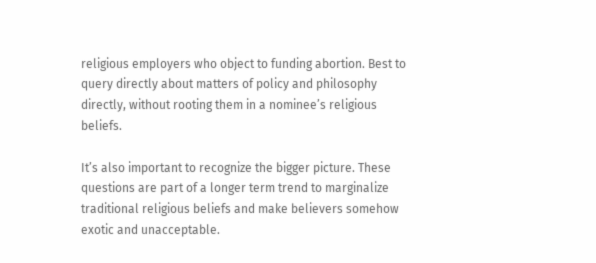religious employers who object to funding abortion. Best to query directly about matters of policy and philosophy directly, without rooting them in a nominee’s religious beliefs.

It’s also important to recognize the bigger picture. These questions are part of a longer term trend to marginalize traditional religious beliefs and make believers somehow exotic and unacceptable.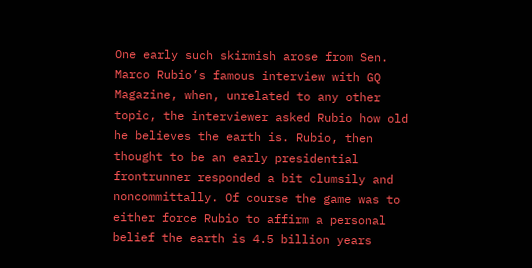One early such skirmish arose from Sen. Marco Rubio’s famous interview with GQ Magazine, when, unrelated to any other topic, the interviewer asked Rubio how old he believes the earth is. Rubio, then thought to be an early presidential frontrunner responded a bit clumsily and noncommittally. Of course the game was to either force Rubio to affirm a personal belief the earth is 4.5 billion years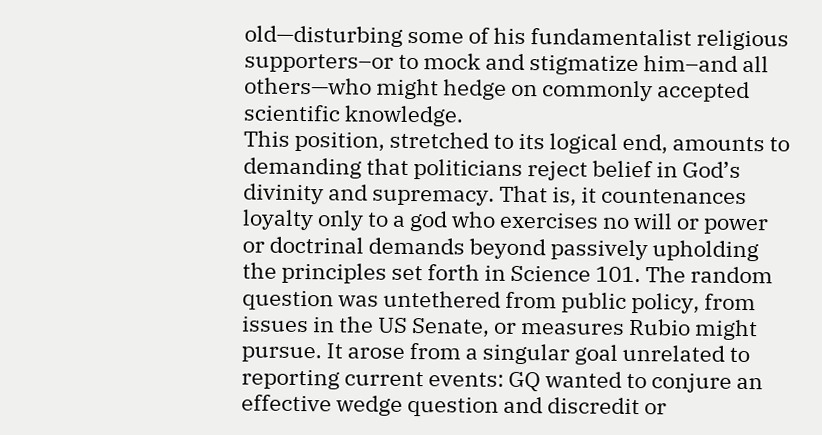old—disturbing some of his fundamentalist religious supporters–or to mock and stigmatize him–and all others—who might hedge on commonly accepted scientific knowledge.
This position, stretched to its logical end, amounts to demanding that politicians reject belief in God’s divinity and supremacy. That is, it countenances loyalty only to a god who exercises no will or power or doctrinal demands beyond passively upholding the principles set forth in Science 101. The random question was untethered from public policy, from issues in the US Senate, or measures Rubio might pursue. It arose from a singular goal unrelated to reporting current events: GQ wanted to conjure an effective wedge question and discredit or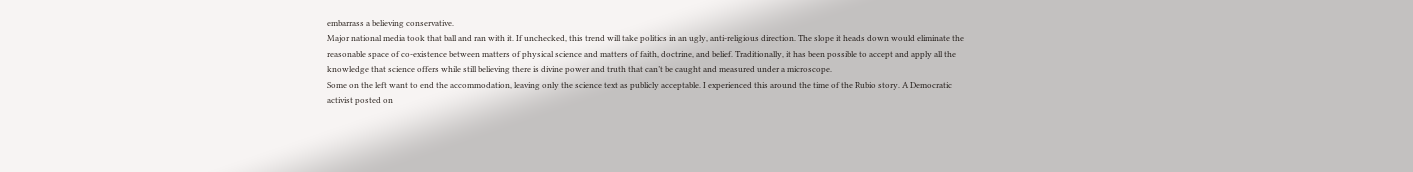embarrass a believing conservative.
Major national media took that ball and ran with it. If unchecked, this trend will take politics in an ugly, anti-religious direction. The slope it heads down would eliminate the reasonable space of co-existence between matters of physical science and matters of faith, doctrine, and belief. Traditionally, it has been possible to accept and apply all the knowledge that science offers while still believing there is divine power and truth that can’t be caught and measured under a microscope.
Some on the left want to end the accommodation, leaving only the science text as publicly acceptable. I experienced this around the time of the Rubio story. A Democratic activist posted on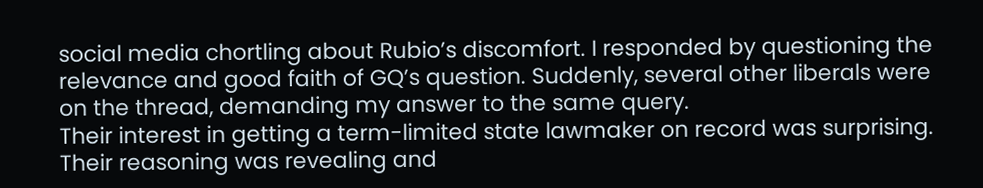social media chortling about Rubio’s discomfort. I responded by questioning the relevance and good faith of GQ’s question. Suddenly, several other liberals were on the thread, demanding my answer to the same query.
Their interest in getting a term-limited state lawmaker on record was surprising. Their reasoning was revealing and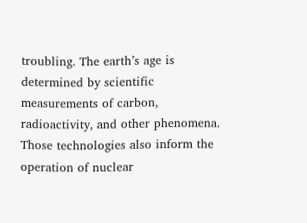troubling. The earth’s age is determined by scientific measurements of carbon, radioactivity, and other phenomena. Those technologies also inform the operation of nuclear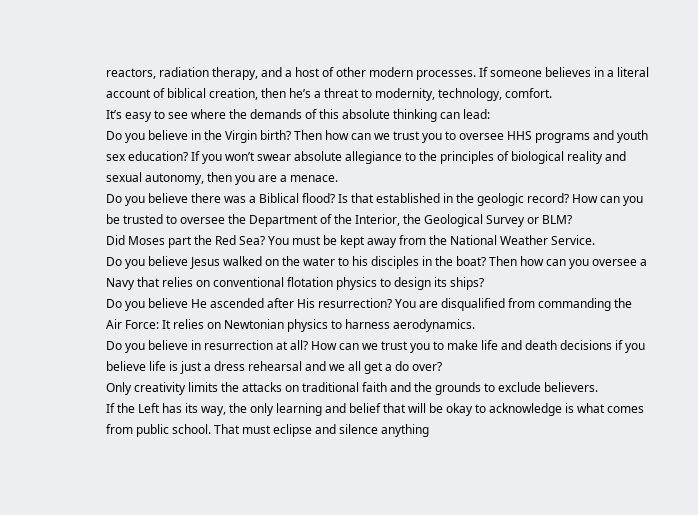reactors, radiation therapy, and a host of other modern processes. If someone believes in a literal account of biblical creation, then he’s a threat to modernity, technology, comfort.
It’s easy to see where the demands of this absolute thinking can lead:
Do you believe in the Virgin birth? Then how can we trust you to oversee HHS programs and youth sex education? If you won’t swear absolute allegiance to the principles of biological reality and sexual autonomy, then you are a menace.
Do you believe there was a Biblical flood? Is that established in the geologic record? How can you be trusted to oversee the Department of the Interior, the Geological Survey or BLM?
Did Moses part the Red Sea? You must be kept away from the National Weather Service.
Do you believe Jesus walked on the water to his disciples in the boat? Then how can you oversee a Navy that relies on conventional flotation physics to design its ships?
Do you believe He ascended after His resurrection? You are disqualified from commanding the Air Force: It relies on Newtonian physics to harness aerodynamics.
Do you believe in resurrection at all? How can we trust you to make life and death decisions if you believe life is just a dress rehearsal and we all get a do over?
Only creativity limits the attacks on traditional faith and the grounds to exclude believers.
If the Left has its way, the only learning and belief that will be okay to acknowledge is what comes from public school. That must eclipse and silence anything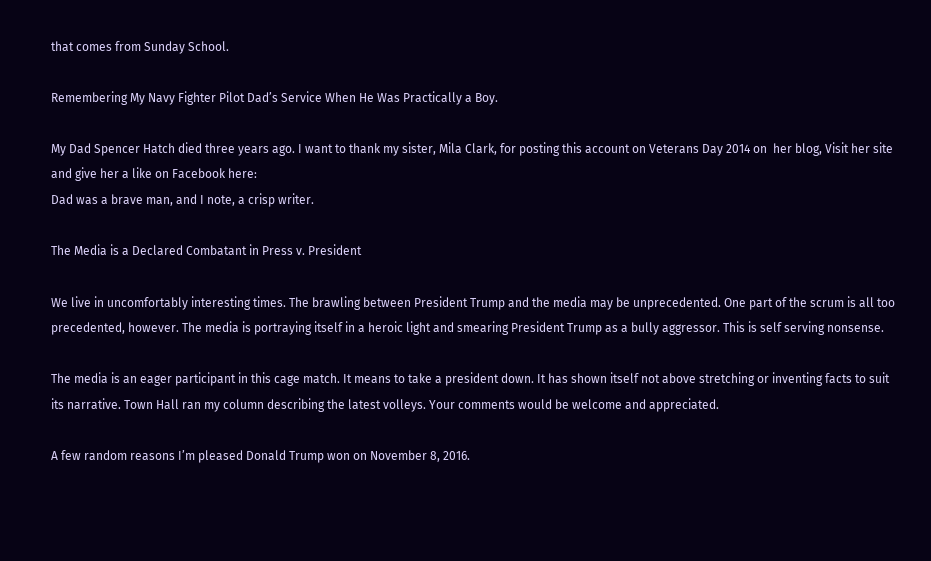that comes from Sunday School.

Remembering My Navy Fighter Pilot Dad’s Service When He Was Practically a Boy.

My Dad Spencer Hatch died three years ago. I want to thank my sister, Mila Clark, for posting this account on Veterans Day 2014 on  her blog, Visit her site and give her a like on Facebook here:
Dad was a brave man, and I note, a crisp writer.

The Media is a Declared Combatant in Press v. President

We live in uncomfortably interesting times. The brawling between President Trump and the media may be unprecedented. One part of the scrum is all too precedented, however. The media is portraying itself in a heroic light and smearing President Trump as a bully aggressor. This is self serving nonsense.

The media is an eager participant in this cage match. It means to take a president down. It has shown itself not above stretching or inventing facts to suit its narrative. Town Hall ran my column describing the latest volleys. Your comments would be welcome and appreciated.

A few random reasons I’m pleased Donald Trump won on November 8, 2016.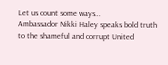Let us count some ways…
Ambassador Nikki Haley speaks bold truth to the shameful and corrupt United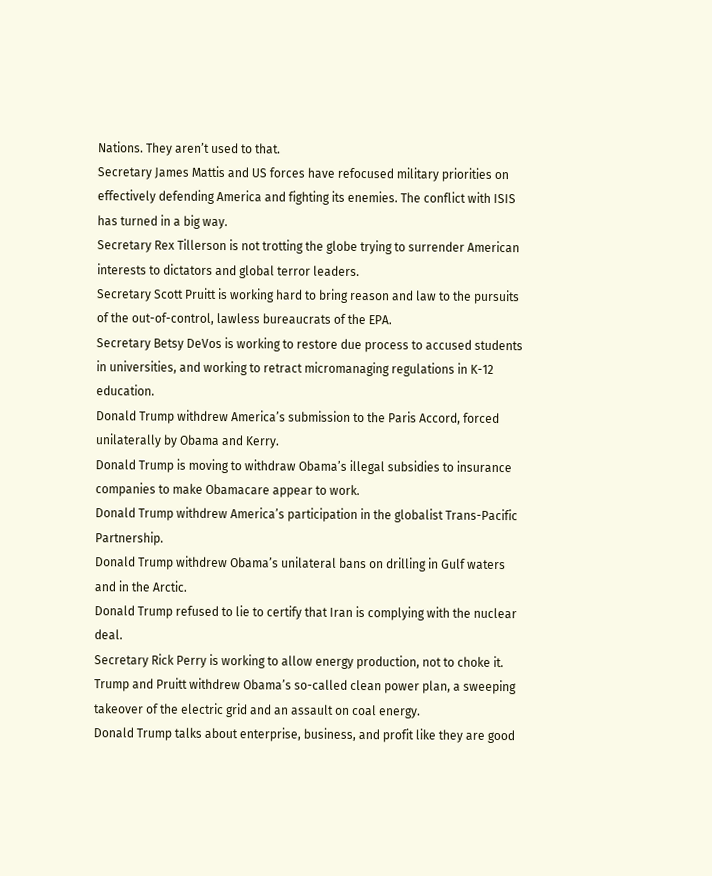Nations. They aren’t used to that.
Secretary James Mattis and US forces have refocused military priorities on effectively defending America and fighting its enemies. The conflict with ISIS has turned in a big way.
Secretary Rex Tillerson is not trotting the globe trying to surrender American interests to dictators and global terror leaders.
Secretary Scott Pruitt is working hard to bring reason and law to the pursuits of the out-of-control, lawless bureaucrats of the EPA.
Secretary Betsy DeVos is working to restore due process to accused students in universities, and working to retract micromanaging regulations in K-12 education.
Donald Trump withdrew America’s submission to the Paris Accord, forced unilaterally by Obama and Kerry.
Donald Trump is moving to withdraw Obama’s illegal subsidies to insurance companies to make Obamacare appear to work.
Donald Trump withdrew America’s participation in the globalist Trans-Pacific Partnership.
Donald Trump withdrew Obama’s unilateral bans on drilling in Gulf waters and in the Arctic.
Donald Trump refused to lie to certify that Iran is complying with the nuclear deal.
Secretary Rick Perry is working to allow energy production, not to choke it.
Trump and Pruitt withdrew Obama’s so-called clean power plan, a sweeping takeover of the electric grid and an assault on coal energy.
Donald Trump talks about enterprise, business, and profit like they are good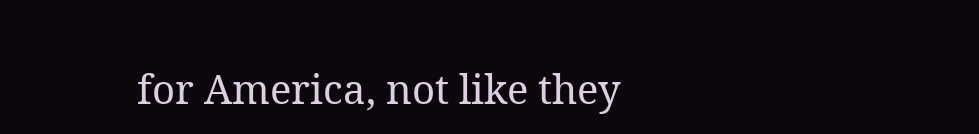for America, not like they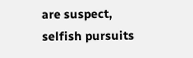are suspect, selfish pursuits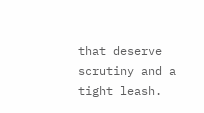that deserve scrutiny and a tight leash.